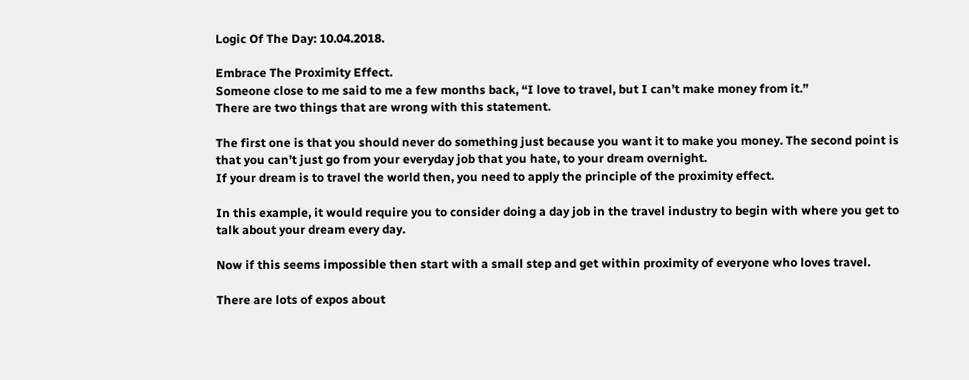Logic Of The Day: 10.04.2018.

Embrace The Proximity Effect.
Someone close to me said to me a few months back, “I love to travel, but I can’t make money from it.”
There are two things that are wrong with this statement.

The first one is that you should never do something just because you want it to make you money. The second point is that you can’t just go from your everyday job that you hate, to your dream overnight.
If your dream is to travel the world then, you need to apply the principle of the proximity effect.

In this example, it would require you to consider doing a day job in the travel industry to begin with where you get to talk about your dream every day.

Now if this seems impossible then start with a small step and get within proximity of everyone who loves travel.

There are lots of expos about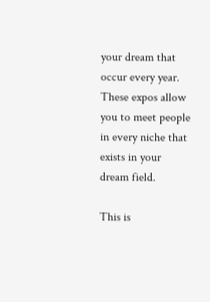your dream that occur every year. These expos allow you to meet people in every niche that exists in your dream field.

This is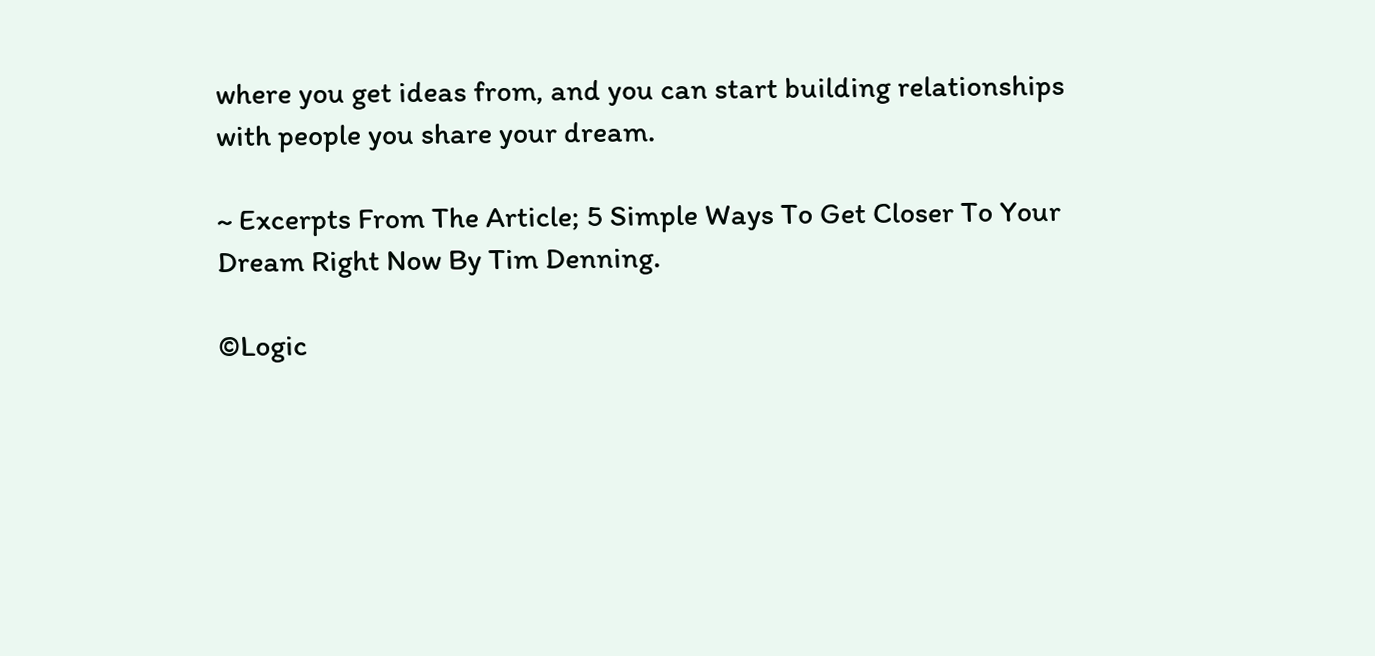where you get ideas from, and you can start building relationships with people you share your dream.

~ Excerpts From The Article; 5 Simple Ways To Get Closer To Your Dream Right Now By Tim Denning.

©Logic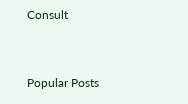Consult


Popular Posts